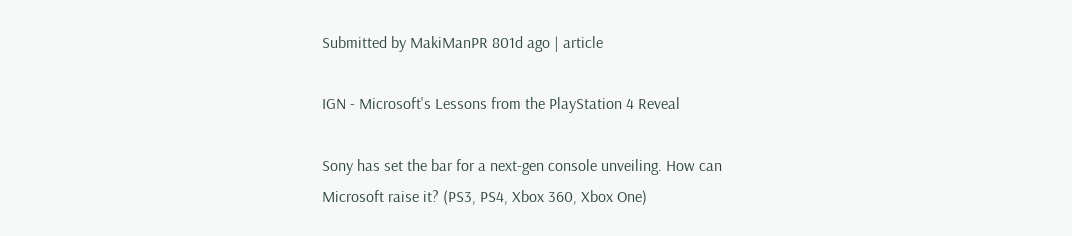Submitted by MakiManPR 801d ago | article

IGN - Microsoft's Lessons from the PlayStation 4 Reveal

Sony has set the bar for a next-gen console unveiling. How can Microsoft raise it? (PS3, PS4, Xbox 360, Xbox One)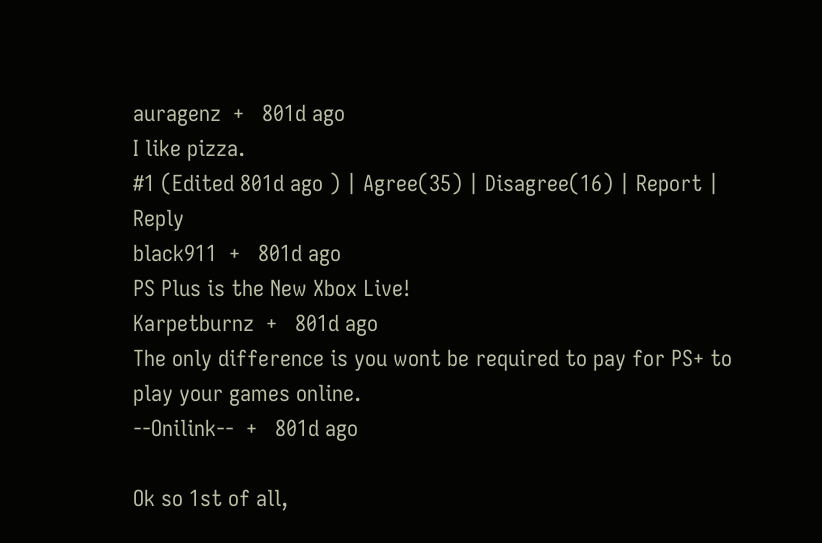auragenz  +   801d ago
I like pizza.
#1 (Edited 801d ago ) | Agree(35) | Disagree(16) | Report | Reply
black911  +   801d ago
PS Plus is the New Xbox Live!
Karpetburnz  +   801d ago
The only difference is you wont be required to pay for PS+ to play your games online.
--Onilink--  +   801d ago

Ok so 1st of all,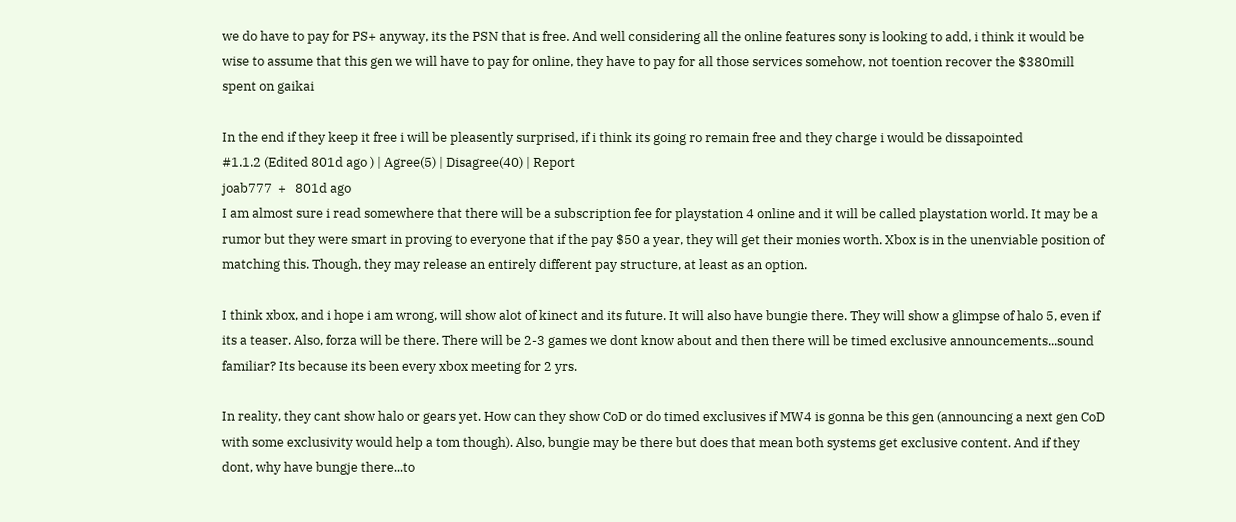we do have to pay for PS+ anyway, its the PSN that is free. And well considering all the online features sony is looking to add, i think it would be wise to assume that this gen we will have to pay for online, they have to pay for all those services somehow, not toention recover the $380mill spent on gaikai

In the end if they keep it free i will be pleasently surprised, if i think its going ro remain free and they charge i would be dissapointed
#1.1.2 (Edited 801d ago ) | Agree(5) | Disagree(40) | Report
joab777  +   801d ago
I am almost sure i read somewhere that there will be a subscription fee for playstation 4 online and it will be called playstation world. It may be a rumor but they were smart in proving to everyone that if the pay $50 a year, they will get their monies worth. Xbox is in the unenviable position of matching this. Though, they may release an entirely different pay structure, at least as an option.

I think xbox, and i hope i am wrong, will show alot of kinect and its future. It will also have bungie there. They will show a glimpse of halo 5, even if its a teaser. Also, forza will be there. There will be 2-3 games we dont know about and then there will be timed exclusive announcements...sound familiar? Its because its been every xbox meeting for 2 yrs.

In reality, they cant show halo or gears yet. How can they show CoD or do timed exclusives if MW4 is gonna be this gen (announcing a next gen CoD with some exclusivity would help a tom though). Also, bungie may be there but does that mean both systems get exclusive content. And if they dont, why have bungje there...to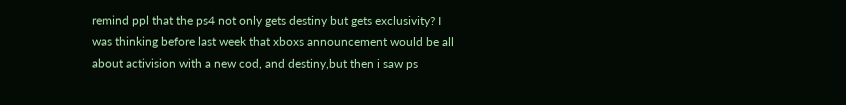remind ppl that the ps4 not only gets destiny but gets exclusivity? I was thinking before last week that xboxs announcement would be all about activision with a new cod, and destiny,but then i saw ps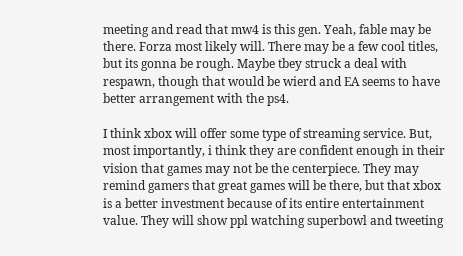meeting and read that mw4 is this gen. Yeah, fable may be there. Forza most likely will. There may be a few cool titles, but its gonna be rough. Maybe tbey struck a deal with respawn, though that would be wierd and EA seems to have better arrangement with the ps4.

I think xbox will offer some type of streaming service. But, most importantly, i think they are confident enough in their vision that games may not be the centerpiece. They may remind gamers that great games will be there, but that xbox is a better investment because of its entire entertainment value. They will show ppl watching superbowl and tweeting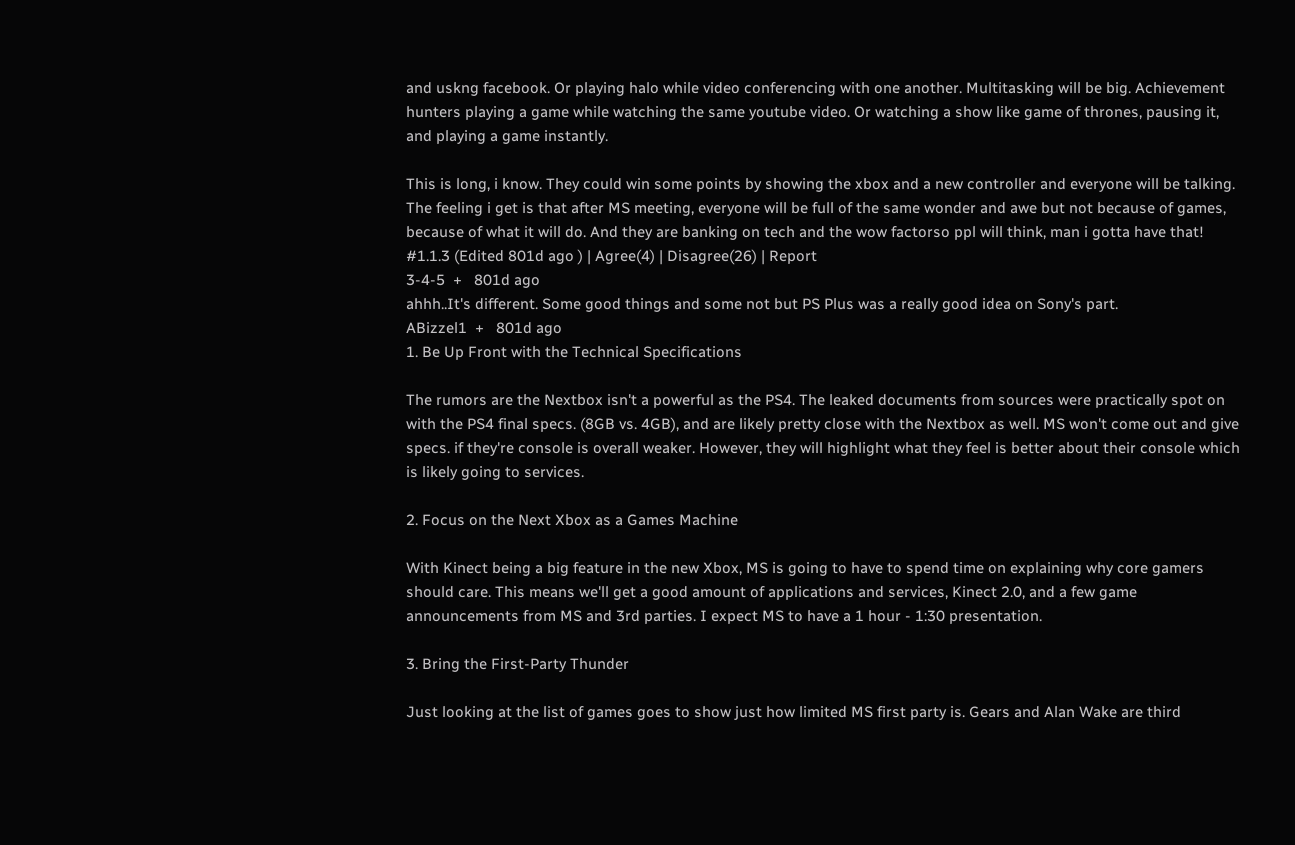and uskng facebook. Or playing halo while video conferencing with one another. Multitasking will be big. Achievement hunters playing a game while watching the same youtube video. Or watching a show like game of thrones, pausing it, and playing a game instantly.

This is long, i know. They could win some points by showing the xbox and a new controller and everyone will be talking. The feeling i get is that after MS meeting, everyone will be full of the same wonder and awe but not because of games, because of what it will do. And they are banking on tech and the wow factorso ppl will think, man i gotta have that!
#1.1.3 (Edited 801d ago ) | Agree(4) | Disagree(26) | Report
3-4-5  +   801d ago
ahhh..It's different. Some good things and some not but PS Plus was a really good idea on Sony's part.
ABizzel1  +   801d ago
1. Be Up Front with the Technical Specifications

The rumors are the Nextbox isn't a powerful as the PS4. The leaked documents from sources were practically spot on with the PS4 final specs. (8GB vs. 4GB), and are likely pretty close with the Nextbox as well. MS won't come out and give specs. if they're console is overall weaker. However, they will highlight what they feel is better about their console which is likely going to services.

2. Focus on the Next Xbox as a Games Machine

With Kinect being a big feature in the new Xbox, MS is going to have to spend time on explaining why core gamers should care. This means we'll get a good amount of applications and services, Kinect 2.0, and a few game announcements from MS and 3rd parties. I expect MS to have a 1 hour - 1:30 presentation.

3. Bring the First-Party Thunder

Just looking at the list of games goes to show just how limited MS first party is. Gears and Alan Wake are third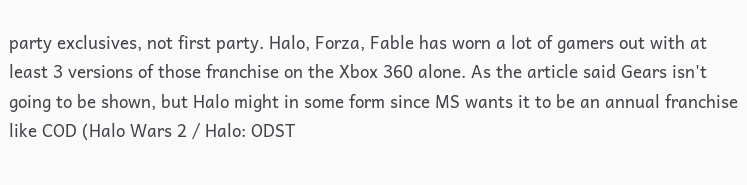party exclusives, not first party. Halo, Forza, Fable has worn a lot of gamers out with at least 3 versions of those franchise on the Xbox 360 alone. As the article said Gears isn't going to be shown, but Halo might in some form since MS wants it to be an annual franchise like COD (Halo Wars 2 / Halo: ODST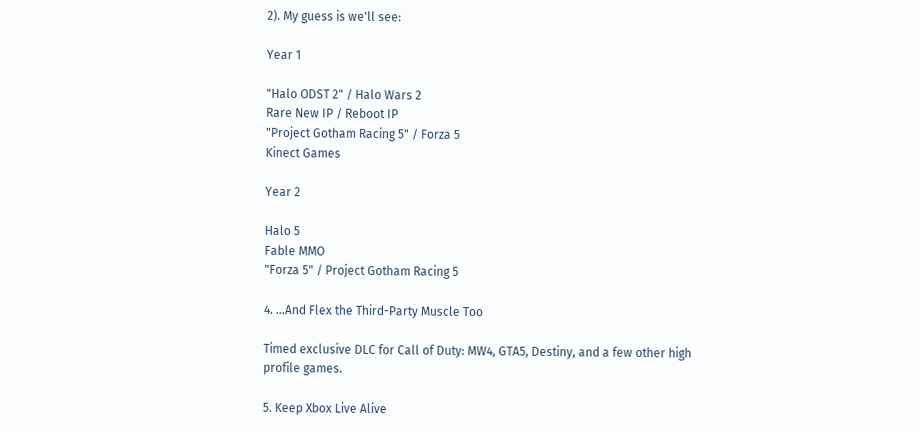2). My guess is we'll see:

Year 1

"Halo ODST 2" / Halo Wars 2
Rare New IP / Reboot IP
"Project Gotham Racing 5" / Forza 5
Kinect Games

Year 2

Halo 5
Fable MMO
"Forza 5" / Project Gotham Racing 5

4. …And Flex the Third-Party Muscle Too

Timed exclusive DLC for Call of Duty: MW4, GTA5, Destiny, and a few other high profile games.

5. Keep Xbox Live Alive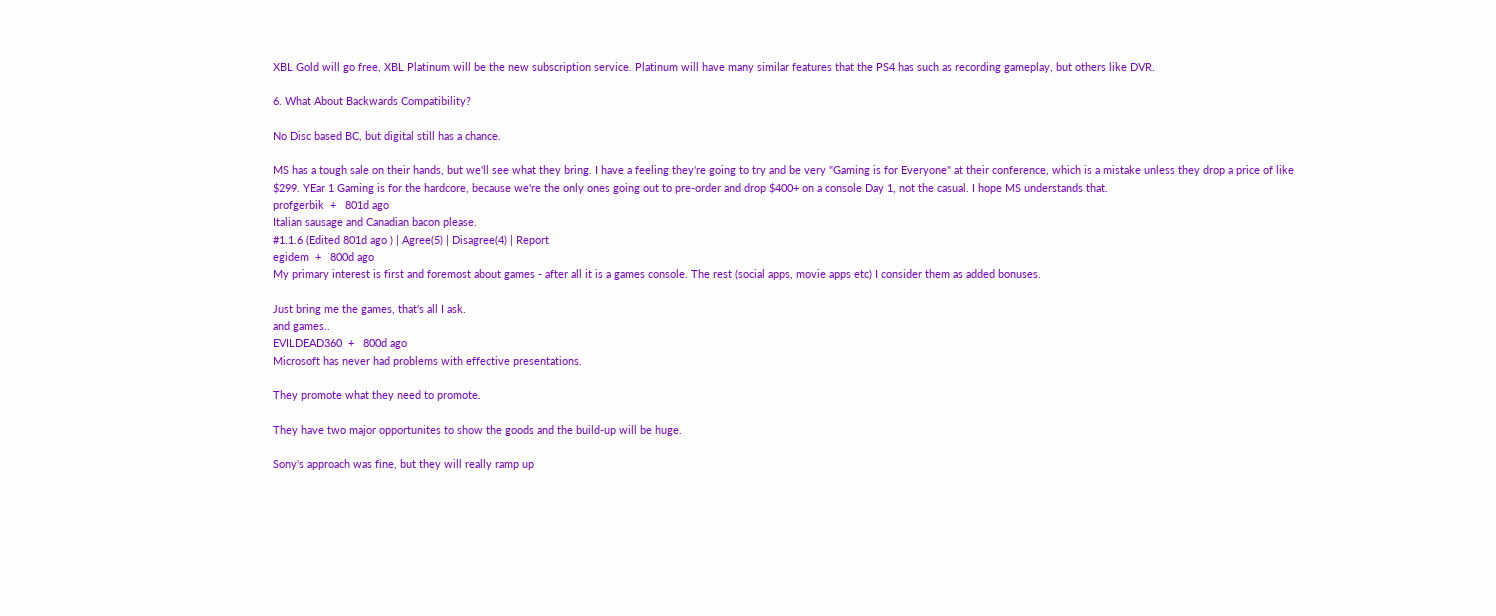XBL Gold will go free, XBL Platinum will be the new subscription service. Platinum will have many similar features that the PS4 has such as recording gameplay, but others like DVR.

6. What About Backwards Compatibility?

No Disc based BC, but digital still has a chance.

MS has a tough sale on their hands, but we'll see what they bring. I have a feeling they're going to try and be very "Gaming is for Everyone" at their conference, which is a mistake unless they drop a price of like $299. YEar 1 Gaming is for the hardcore, because we're the only ones going out to pre-order and drop $400+ on a console Day 1, not the casual. I hope MS understands that.
profgerbik  +   801d ago
Italian sausage and Canadian bacon please.
#1.1.6 (Edited 801d ago ) | Agree(5) | Disagree(4) | Report
egidem  +   800d ago
My primary interest is first and foremost about games - after all it is a games console. The rest (social apps, movie apps etc) I consider them as added bonuses.

Just bring me the games, that's all I ask.
and games..
EVILDEAD360  +   800d ago
Microsoft has never had problems with effective presentations.

They promote what they need to promote.

They have two major opportunites to show the goods and the build-up will be huge.

Sony's approach was fine, but they will really ramp up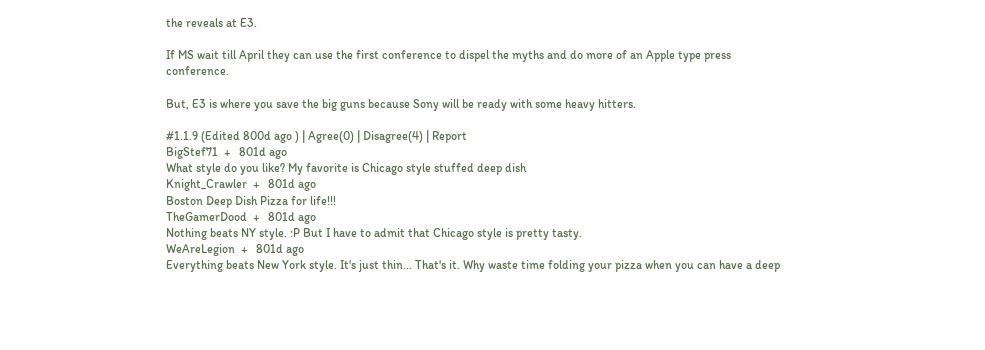the reveals at E3.

If MS wait till April they can use the first conference to dispel the myths and do more of an Apple type press conference.

But, E3 is where you save the big guns because Sony will be ready with some heavy hitters.

#1.1.9 (Edited 800d ago ) | Agree(0) | Disagree(4) | Report
BigStef71  +   801d ago
What style do you like? My favorite is Chicago style stuffed deep dish
Knight_Crawler  +   801d ago
Boston Deep Dish Pizza for life!!!
TheGamerDood  +   801d ago
Nothing beats NY style. :P But I have to admit that Chicago style is pretty tasty.
WeAreLegion  +   801d ago
Everything beats New York style. It's just thin... That's it. Why waste time folding your pizza when you can have a deep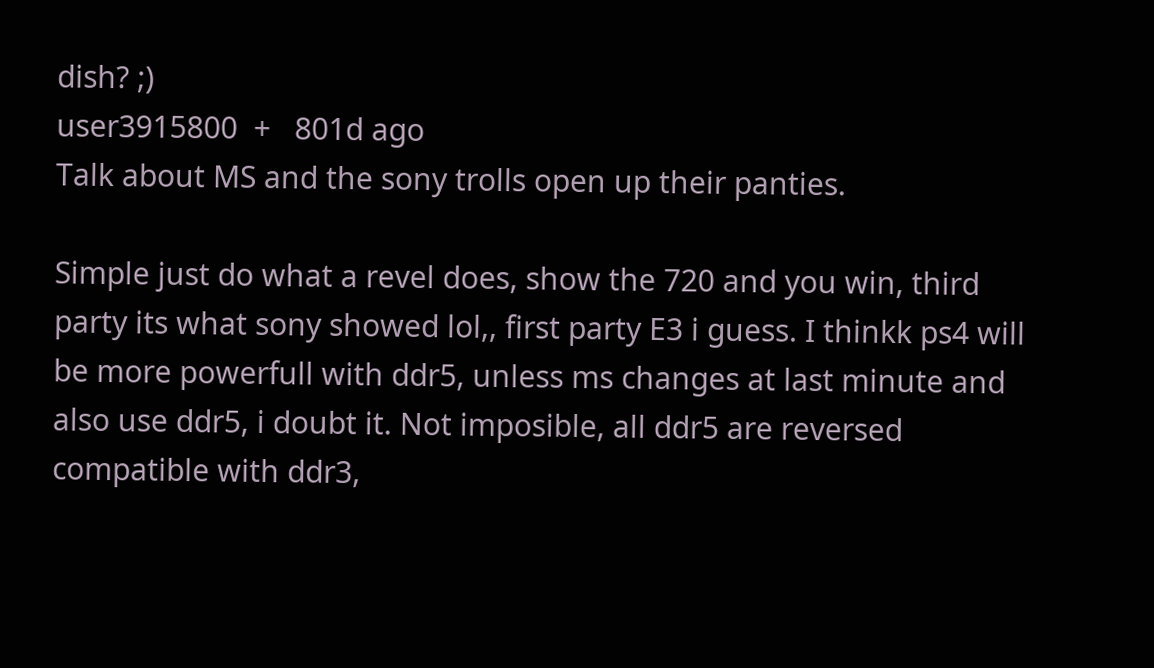dish? ;)
user3915800  +   801d ago
Talk about MS and the sony trolls open up their panties.

Simple just do what a revel does, show the 720 and you win, third party its what sony showed lol,, first party E3 i guess. I thinkk ps4 will be more powerfull with ddr5, unless ms changes at last minute and also use ddr5, i doubt it. Not imposible, all ddr5 are reversed compatible with ddr3,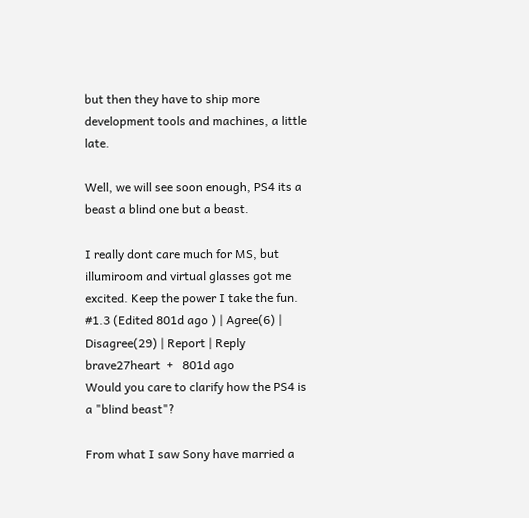but then they have to ship more development tools and machines, a little late.

Well, we will see soon enough, PS4 its a beast a blind one but a beast.

I really dont care much for MS, but illumiroom and virtual glasses got me excited. Keep the power I take the fun.
#1.3 (Edited 801d ago ) | Agree(6) | Disagree(29) | Report | Reply
brave27heart  +   801d ago
Would you care to clarify how the PS4 is a "blind beast"?

From what I saw Sony have married a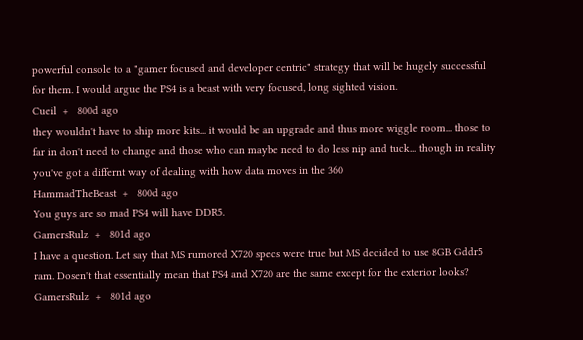powerful console to a "gamer focused and developer centric" strategy that will be hugely successful for them. I would argue the PS4 is a beast with very focused, long sighted vision.
Cueil  +   800d ago
they wouldn't have to ship more kits... it would be an upgrade and thus more wiggle room... those to far in don't need to change and those who can maybe need to do less nip and tuck... though in reality you've got a differnt way of dealing with how data moves in the 360
HammadTheBeast  +   800d ago
You guys are so mad PS4 will have DDR5.
GamersRulz  +   801d ago
I have a question. Let say that MS rumored X720 specs were true but MS decided to use 8GB Gddr5 ram. Dosen't that essentially mean that PS4 and X720 are the same except for the exterior looks?
GamersRulz  +   801d ago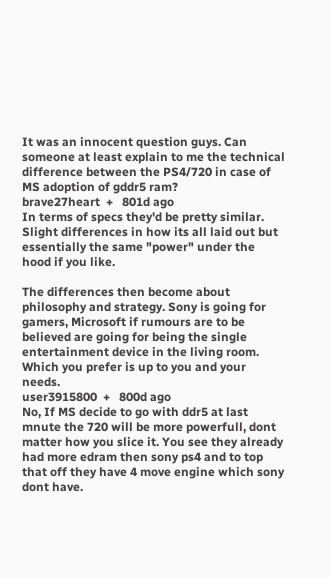It was an innocent question guys. Can someone at least explain to me the technical difference between the PS4/720 in case of MS adoption of gddr5 ram?
brave27heart  +   801d ago
In terms of specs they'd be pretty similar. Slight differences in how its all laid out but essentially the same "power" under the hood if you like.

The differences then become about philosophy and strategy. Sony is going for gamers, Microsoft if rumours are to be believed are going for being the single entertainment device in the living room. Which you prefer is up to you and your needs.
user3915800  +   800d ago
No, If MS decide to go with ddr5 at last mnute the 720 will be more powerfull, dont matter how you slice it. You see they already had more edram then sony ps4 and to top that off they have 4 move engine which sony dont have.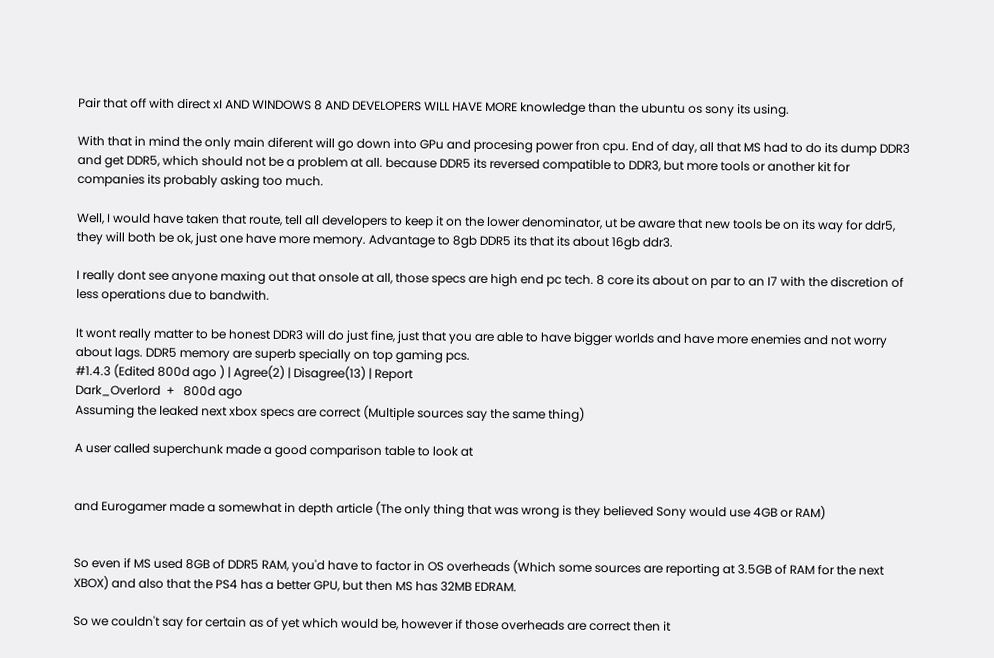Pair that off with direct xI AND WINDOWS 8 AND DEVELOPERS WILL HAVE MORE knowledge than the ubuntu os sony its using.

With that in mind the only main diferent will go down into GPu and procesing power fron cpu. End of day, all that MS had to do its dump DDR3 and get DDR5, which should not be a problem at all. because DDR5 its reversed compatible to DDR3, but more tools or another kit for companies its probably asking too much.

Well, I would have taken that route, tell all developers to keep it on the lower denominator, ut be aware that new tools be on its way for ddr5, they will both be ok, just one have more memory. Advantage to 8gb DDR5 its that its about 16gb ddr3.

I really dont see anyone maxing out that onsole at all, those specs are high end pc tech. 8 core its about on par to an I7 with the discretion of less operations due to bandwith.

It wont really matter to be honest DDR3 will do just fine, just that you are able to have bigger worlds and have more enemies and not worry about lags. DDR5 memory are superb specially on top gaming pcs.
#1.4.3 (Edited 800d ago ) | Agree(2) | Disagree(13) | Report
Dark_Overlord  +   800d ago
Assuming the leaked next xbox specs are correct (Multiple sources say the same thing)

A user called superchunk made a good comparison table to look at


and Eurogamer made a somewhat in depth article (The only thing that was wrong is they believed Sony would use 4GB or RAM)


So even if MS used 8GB of DDR5 RAM, you'd have to factor in OS overheads (Which some sources are reporting at 3.5GB of RAM for the next XBOX) and also that the PS4 has a better GPU, but then MS has 32MB EDRAM.

So we couldn't say for certain as of yet which would be, however if those overheads are correct then it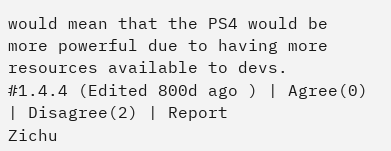would mean that the PS4 would be more powerful due to having more resources available to devs.
#1.4.4 (Edited 800d ago ) | Agree(0) | Disagree(2) | Report
Zichu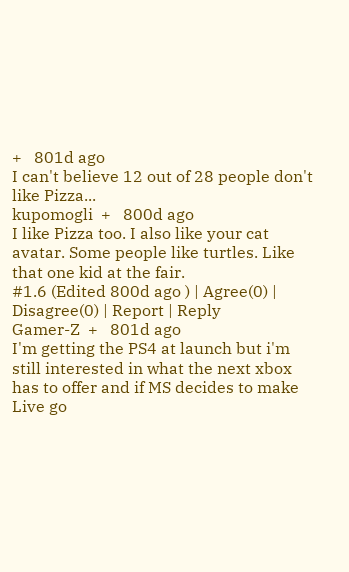+   801d ago
I can't believe 12 out of 28 people don't like Pizza...
kupomogli  +   800d ago
I like Pizza too. I also like your cat avatar. Some people like turtles. Like that one kid at the fair.
#1.6 (Edited 800d ago ) | Agree(0) | Disagree(0) | Report | Reply
Gamer-Z  +   801d ago
I'm getting the PS4 at launch but i'm still interested in what the next xbox has to offer and if MS decides to make Live go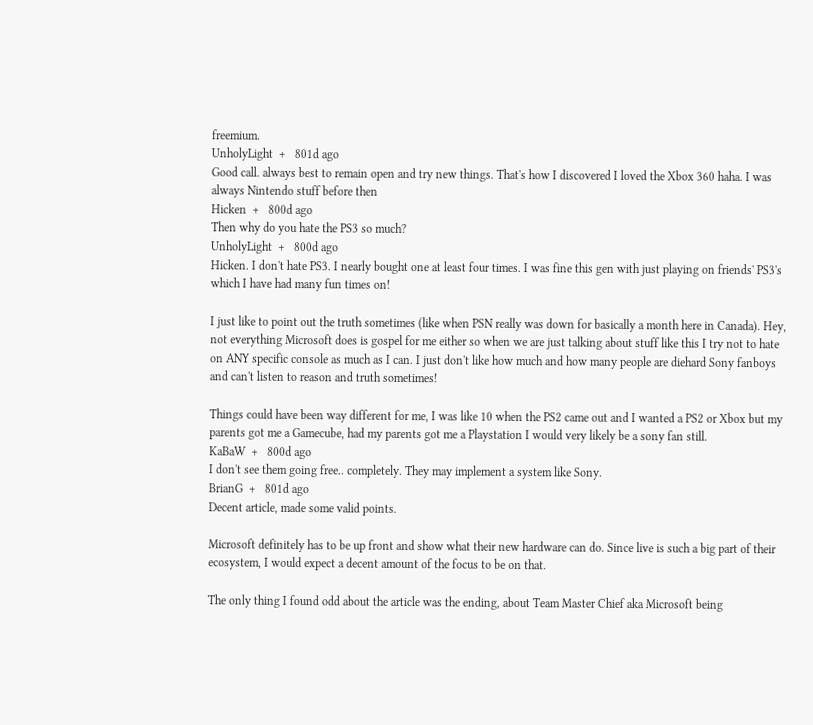freemium.
UnholyLight  +   801d ago
Good call. always best to remain open and try new things. That's how I discovered I loved the Xbox 360 haha. I was always Nintendo stuff before then
Hicken  +   800d ago
Then why do you hate the PS3 so much?
UnholyLight  +   800d ago
Hicken. I don't hate PS3. I nearly bought one at least four times. I was fine this gen with just playing on friends' PS3's which I have had many fun times on!

I just like to point out the truth sometimes (like when PSN really was down for basically a month here in Canada). Hey, not everything Microsoft does is gospel for me either so when we are just talking about stuff like this I try not to hate on ANY specific console as much as I can. I just don't like how much and how many people are diehard Sony fanboys and can't listen to reason and truth sometimes!

Things could have been way different for me, I was like 10 when the PS2 came out and I wanted a PS2 or Xbox but my parents got me a Gamecube, had my parents got me a Playstation I would very likely be a sony fan still.
KaBaW  +   800d ago
I don't see them going free.. completely. They may implement a system like Sony.
BrianG  +   801d ago
Decent article, made some valid points.

Microsoft definitely has to be up front and show what their new hardware can do. Since live is such a big part of their ecosystem, I would expect a decent amount of the focus to be on that.

The only thing I found odd about the article was the ending, about Team Master Chief aka Microsoft being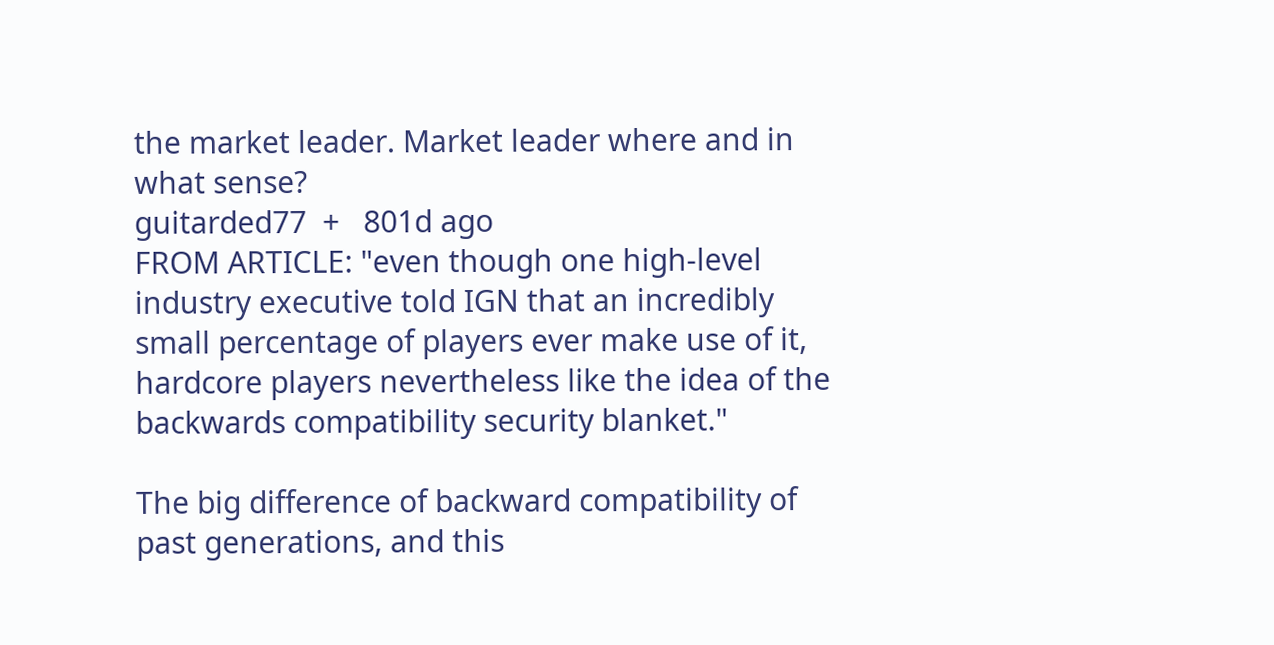the market leader. Market leader where and in what sense?
guitarded77  +   801d ago
FROM ARTICLE: "even though one high-level industry executive told IGN that an incredibly small percentage of players ever make use of it, hardcore players nevertheless like the idea of the backwards compatibility security blanket."

The big difference of backward compatibility of past generations, and this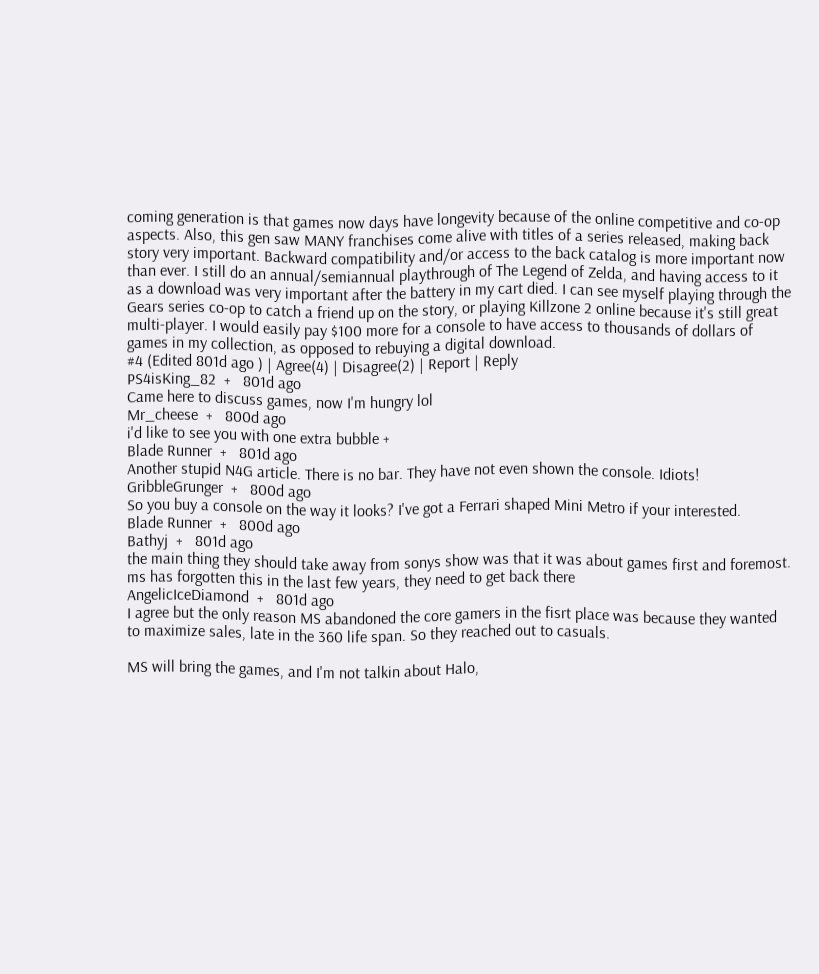coming generation is that games now days have longevity because of the online competitive and co-op aspects. Also, this gen saw MANY franchises come alive with titles of a series released, making back story very important. Backward compatibility and/or access to the back catalog is more important now than ever. I still do an annual/semiannual playthrough of The Legend of Zelda, and having access to it as a download was very important after the battery in my cart died. I can see myself playing through the Gears series co-op to catch a friend up on the story, or playing Killzone 2 online because it's still great multi-player. I would easily pay $100 more for a console to have access to thousands of dollars of games in my collection, as opposed to rebuying a digital download.
#4 (Edited 801d ago ) | Agree(4) | Disagree(2) | Report | Reply
PS4isKing_82  +   801d ago
Came here to discuss games, now I'm hungry lol
Mr_cheese  +   800d ago
i'd like to see you with one extra bubble +
Blade Runner  +   801d ago
Another stupid N4G article. There is no bar. They have not even shown the console. Idiots!
GribbleGrunger  +   800d ago
So you buy a console on the way it looks? I've got a Ferrari shaped Mini Metro if your interested.
Blade Runner  +   800d ago
Bathyj  +   801d ago
the main thing they should take away from sonys show was that it was about games first and foremost. ms has forgotten this in the last few years, they need to get back there
AngelicIceDiamond  +   801d ago
I agree but the only reason MS abandoned the core gamers in the fisrt place was because they wanted to maximize sales, late in the 360 life span. So they reached out to casuals.

MS will bring the games, and I'm not talkin about Halo,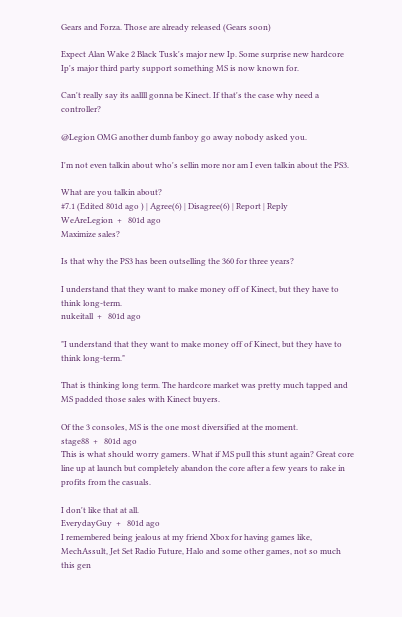Gears and Forza. Those are already released (Gears soon)

Expect Alan Wake 2 Black Tusk's major new Ip. Some surprise new hardcore Ip's major third party support something MS is now known for.

Can't really say its aallll gonna be Kinect. If that's the case why need a controller?

@Legion OMG another dumb fanboy go away nobody asked you.

I'm not even talkin about who's sellin more nor am I even talkin about the PS3.

What are you talkin about?
#7.1 (Edited 801d ago ) | Agree(6) | Disagree(6) | Report | Reply
WeAreLegion  +   801d ago
Maximize sales?

Is that why the PS3 has been outselling the 360 for three years?

I understand that they want to make money off of Kinect, but they have to think long-term.
nukeitall  +   801d ago

"I understand that they want to make money off of Kinect, but they have to think long-term."

That is thinking long term. The hardcore market was pretty much tapped and MS padded those sales with Kinect buyers.

Of the 3 consoles, MS is the one most diversified at the moment.
stage88  +   801d ago
This is what should worry gamers. What if MS pull this stunt again? Great core line up at launch but completely abandon the core after a few years to rake in profits from the casuals.

I don't like that at all.
EverydayGuy  +   801d ago
I remembered being jealous at my friend Xbox for having games like, MechAssult, Jet Set Radio Future, Halo and some other games, not so much this gen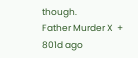though.
Father Murder X  +   801d ago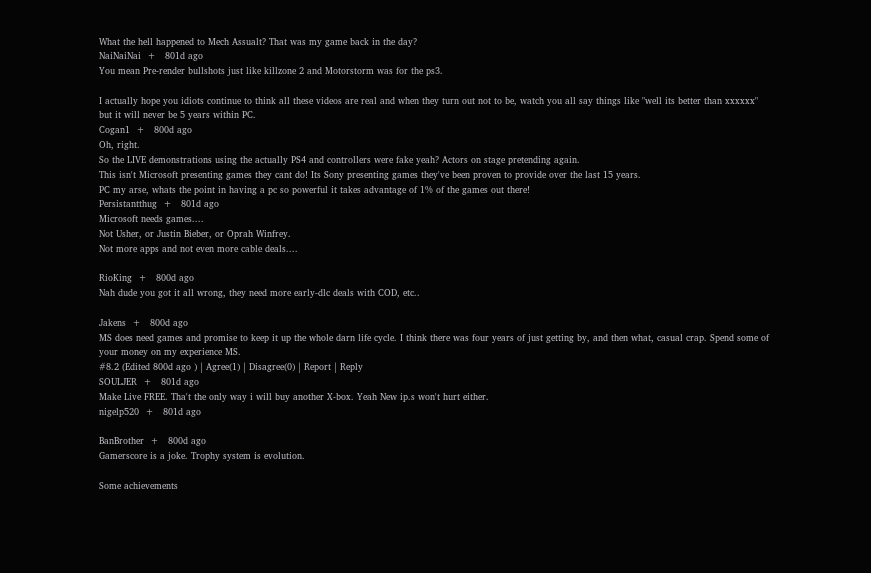What the hell happened to Mech Assualt? That was my game back in the day?
NaiNaiNai  +   801d ago
You mean Pre-render bullshots just like killzone 2 and Motorstorm was for the ps3.

I actually hope you idiots continue to think all these videos are real and when they turn out not to be, watch you all say things like "well its better than xxxxxx" but it will never be 5 years within PC.
Cogan1  +   800d ago
Oh, right.
So the LIVE demonstrations using the actually PS4 and controllers were fake yeah? Actors on stage pretending again.
This isn't Microsoft presenting games they cant do! Its Sony presenting games they've been proven to provide over the last 15 years.
PC my arse, whats the point in having a pc so powerful it takes advantage of 1% of the games out there!
Persistantthug  +   801d ago
Microsoft needs games....
Not Usher, or Justin Bieber, or Oprah Winfrey.
Not more apps and not even more cable deals....

RioKing  +   800d ago
Nah dude you got it all wrong, they need more early-dlc deals with COD, etc..

Jakens  +   800d ago
MS does need games and promise to keep it up the whole darn life cycle. I think there was four years of just getting by, and then what, casual crap. Spend some of your money on my experience MS.
#8.2 (Edited 800d ago ) | Agree(1) | Disagree(0) | Report | Reply
SOULJER  +   801d ago
Make Live FREE. Tha't the only way i will buy another X-box. Yeah New ip.s won't hurt either.
nigelp520  +   801d ago

BanBrother  +   800d ago
Gamerscore is a joke. Trophy system is evolution.

Some achievements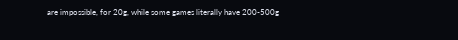are impossible, for 20g, while some games literally have 200-500g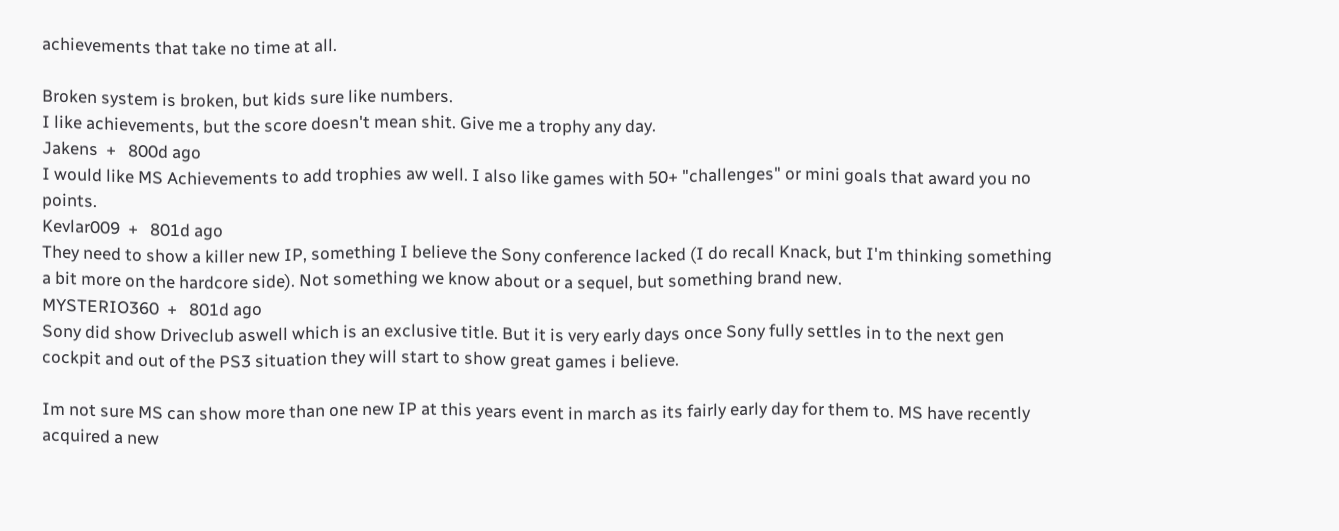achievements that take no time at all.

Broken system is broken, but kids sure like numbers.
I like achievements, but the score doesn't mean shit. Give me a trophy any day.
Jakens  +   800d ago
I would like MS Achievements to add trophies aw well. I also like games with 50+ "challenges" or mini goals that award you no points.
Kevlar009  +   801d ago
They need to show a killer new IP, something I believe the Sony conference lacked (I do recall Knack, but I'm thinking something a bit more on the hardcore side). Not something we know about or a sequel, but something brand new.
MYSTERIO360  +   801d ago
Sony did show Driveclub aswell which is an exclusive title. But it is very early days once Sony fully settles in to the next gen cockpit and out of the PS3 situation they will start to show great games i believe.

Im not sure MS can show more than one new IP at this years event in march as its fairly early day for them to. MS have recently acquired a new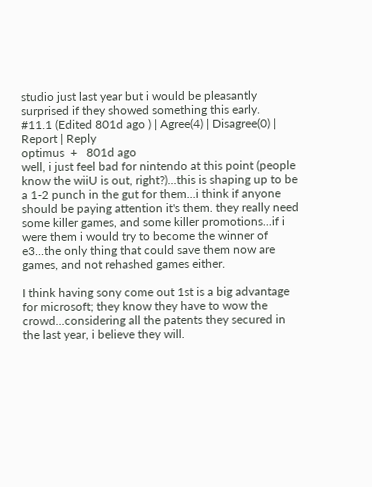studio just last year but i would be pleasantly surprised if they showed something this early.
#11.1 (Edited 801d ago ) | Agree(4) | Disagree(0) | Report | Reply
optimus  +   801d ago
well, i just feel bad for nintendo at this point (people know the wiiU is out, right?)...this is shaping up to be a 1-2 punch in the gut for them...i think if anyone should be paying attention it's them. they really need some killer games, and some killer promotions...if i were them i would try to become the winner of e3...the only thing that could save them now are games, and not rehashed games either.

I think having sony come out 1st is a big advantage for microsoft; they know they have to wow the crowd...considering all the patents they secured in the last year, i believe they will.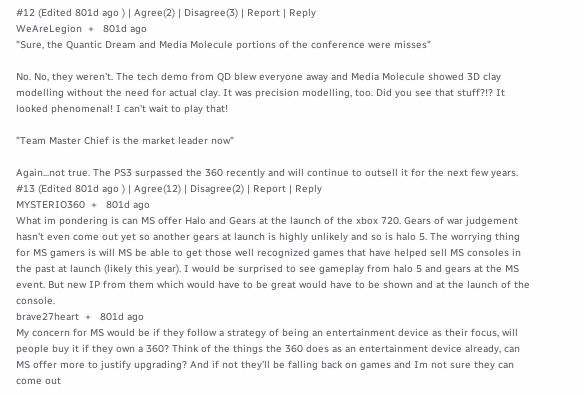#12 (Edited 801d ago ) | Agree(2) | Disagree(3) | Report | Reply
WeAreLegion  +   801d ago
"Sure, the Quantic Dream and Media Molecule portions of the conference were misses"

No. No, they weren't. The tech demo from QD blew everyone away and Media Molecule showed 3D clay modelling without the need for actual clay. It was precision modelling, too. Did you see that stuff?!? It looked phenomenal! I can't wait to play that!

"Team Master Chief is the market leader now"

Again...not true. The PS3 surpassed the 360 recently and will continue to outsell it for the next few years.
#13 (Edited 801d ago ) | Agree(12) | Disagree(2) | Report | Reply
MYSTERIO360  +   801d ago
What im pondering is can MS offer Halo and Gears at the launch of the xbox 720. Gears of war judgement hasn't even come out yet so another gears at launch is highly unlikely and so is halo 5. The worrying thing for MS gamers is will MS be able to get those well recognized games that have helped sell MS consoles in the past at launch (likely this year). I would be surprised to see gameplay from halo 5 and gears at the MS event. But new IP from them which would have to be great would have to be shown and at the launch of the console.
brave27heart  +   801d ago
My concern for MS would be if they follow a strategy of being an entertainment device as their focus, will people buy it if they own a 360? Think of the things the 360 does as an entertainment device already, can MS offer more to justify upgrading? And if not they'll be falling back on games and Im not sure they can come out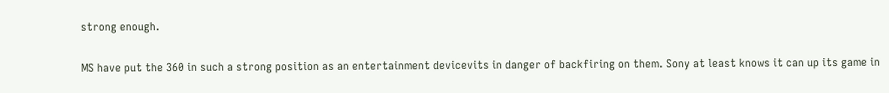strong enough.

MS have put the 360 in such a strong position as an entertainment devicevits in danger of backfiring on them. Sony at least knows it can up its game in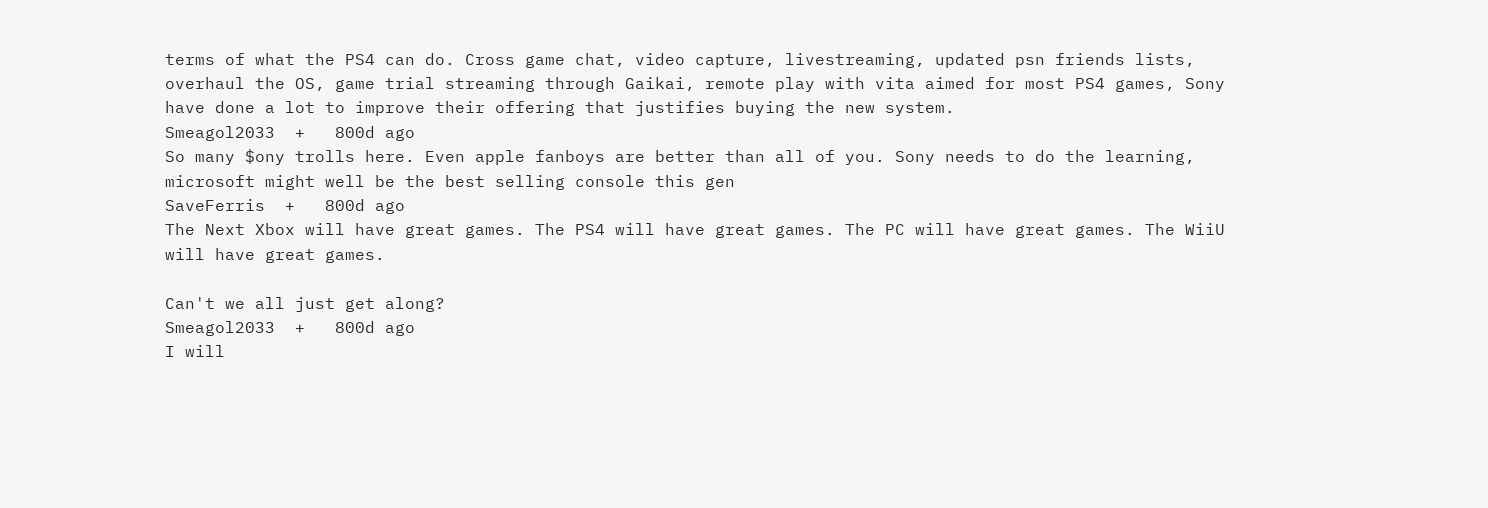terms of what the PS4 can do. Cross game chat, video capture, livestreaming, updated psn friends lists, overhaul the OS, game trial streaming through Gaikai, remote play with vita aimed for most PS4 games, Sony have done a lot to improve their offering that justifies buying the new system.
Smeagol2033  +   800d ago
So many $ony trolls here. Even apple fanboys are better than all of you. Sony needs to do the learning, microsoft might well be the best selling console this gen
SaveFerris  +   800d ago
The Next Xbox will have great games. The PS4 will have great games. The PC will have great games. The WiiU will have great games.

Can't we all just get along?
Smeagol2033  +   800d ago
I will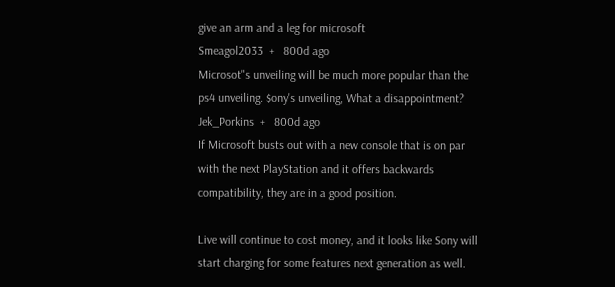give an arm and a leg for microsoft
Smeagol2033  +   800d ago
Microsot"s unveiling will be much more popular than the ps4 unveiling. $ony's unveiling, What a disappointment?
Jek_Porkins  +   800d ago
If Microsoft busts out with a new console that is on par with the next PlayStation and it offers backwards compatibility, they are in a good position.

Live will continue to cost money, and it looks like Sony will start charging for some features next generation as well.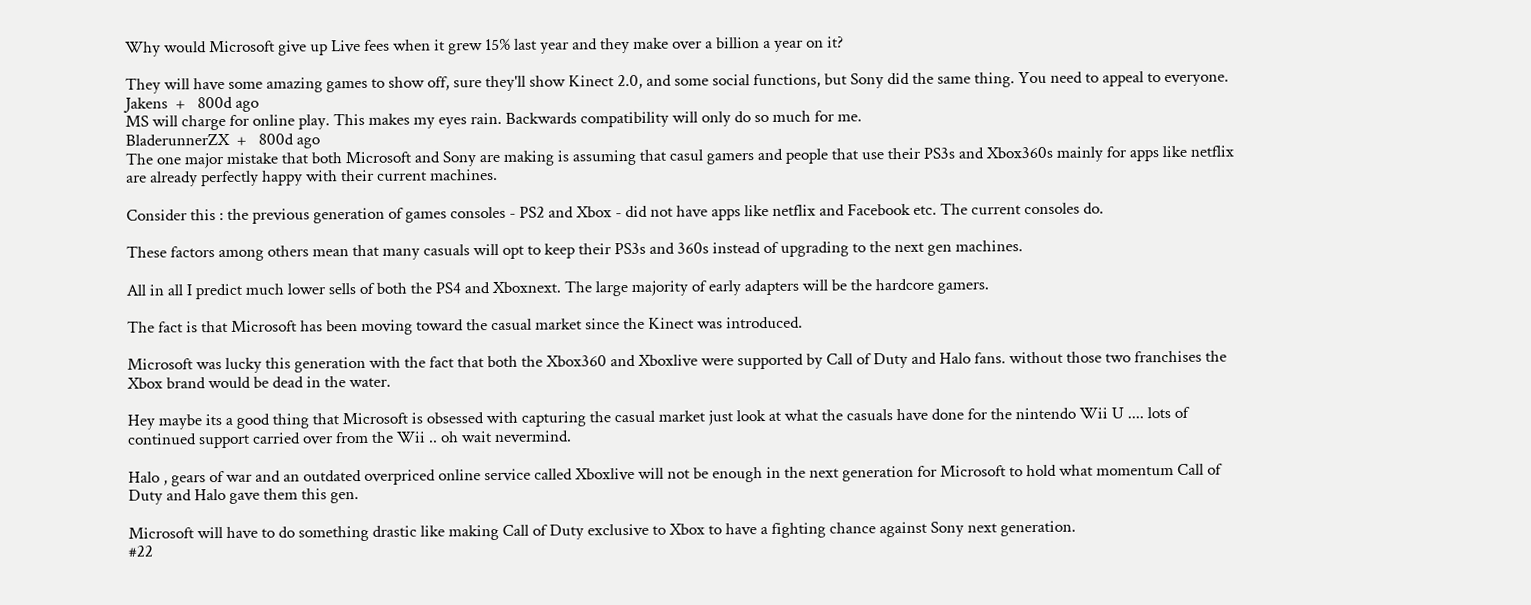Why would Microsoft give up Live fees when it grew 15% last year and they make over a billion a year on it?

They will have some amazing games to show off, sure they'll show Kinect 2.0, and some social functions, but Sony did the same thing. You need to appeal to everyone.
Jakens  +   800d ago
MS will charge for online play. This makes my eyes rain. Backwards compatibility will only do so much for me.
BladerunnerZX  +   800d ago
The one major mistake that both Microsoft and Sony are making is assuming that casul gamers and people that use their PS3s and Xbox360s mainly for apps like netflix are already perfectly happy with their current machines.

Consider this : the previous generation of games consoles - PS2 and Xbox - did not have apps like netflix and Facebook etc. The current consoles do.

These factors among others mean that many casuals will opt to keep their PS3s and 360s instead of upgrading to the next gen machines.

All in all I predict much lower sells of both the PS4 and Xboxnext. The large majority of early adapters will be the hardcore gamers.

The fact is that Microsoft has been moving toward the casual market since the Kinect was introduced.

Microsoft was lucky this generation with the fact that both the Xbox360 and Xboxlive were supported by Call of Duty and Halo fans. without those two franchises the Xbox brand would be dead in the water.

Hey maybe its a good thing that Microsoft is obsessed with capturing the casual market just look at what the casuals have done for the nintendo Wii U .... lots of continued support carried over from the Wii .. oh wait nevermind.

Halo , gears of war and an outdated overpriced online service called Xboxlive will not be enough in the next generation for Microsoft to hold what momentum Call of Duty and Halo gave them this gen.

Microsoft will have to do something drastic like making Call of Duty exclusive to Xbox to have a fighting chance against Sony next generation.
#22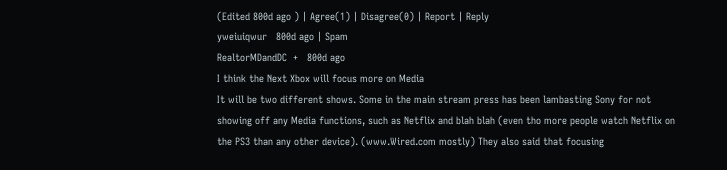(Edited 800d ago ) | Agree(1) | Disagree(0) | Report | Reply
yweiuiqwur   800d ago | Spam
RealtorMDandDC  +   800d ago
I think the Next Xbox will focus more on Media
It will be two different shows. Some in the main stream press has been lambasting Sony for not showing off any Media functions, such as Netflix and blah blah (even tho more people watch Netflix on the PS3 than any other device). (www.Wired.com mostly) They also said that focusing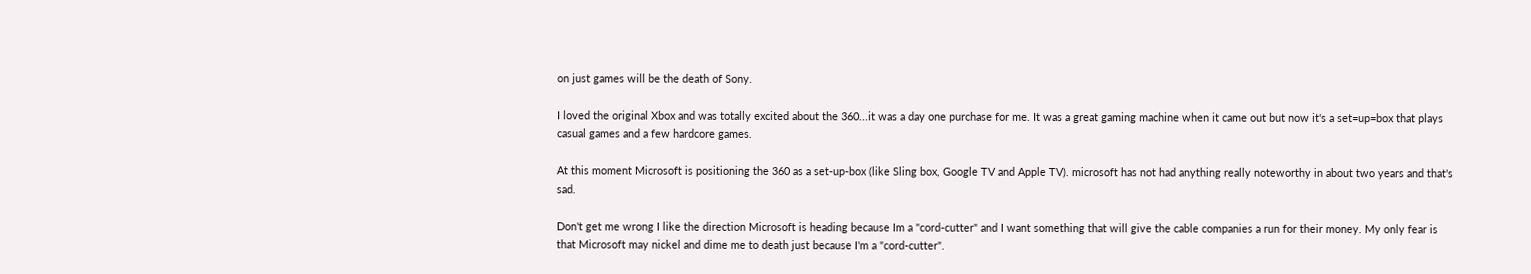on just games will be the death of Sony.

I loved the original Xbox and was totally excited about the 360...it was a day one purchase for me. It was a great gaming machine when it came out but now it's a set=up=box that plays casual games and a few hardcore games.

At this moment Microsoft is positioning the 360 as a set-up-box (like Sling box, Google TV and Apple TV). microsoft has not had anything really noteworthy in about two years and that's sad.

Don't get me wrong I like the direction Microsoft is heading because Im a "cord-cutter" and I want something that will give the cable companies a run for their money. My only fear is that Microsoft may nickel and dime me to death just because I'm a "cord-cutter".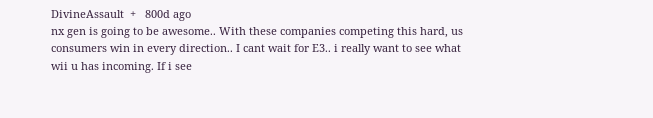DivineAssault  +   800d ago
nx gen is going to be awesome.. With these companies competing this hard, us consumers win in every direction.. I cant wait for E3.. i really want to see what wii u has incoming. If i see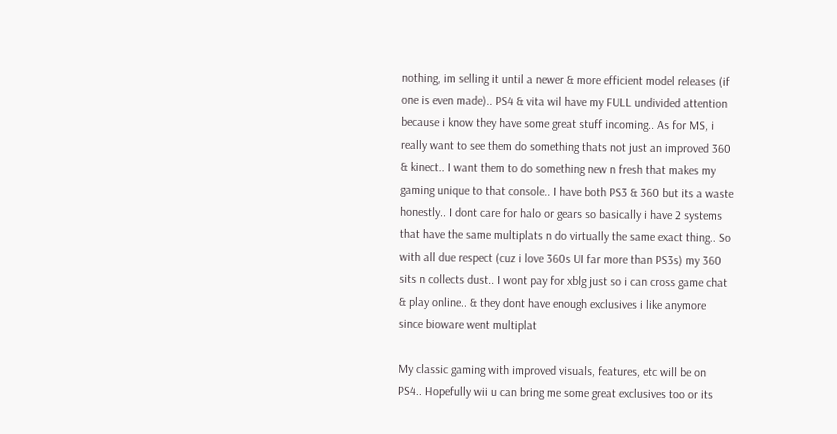nothing, im selling it until a newer & more efficient model releases (if one is even made).. PS4 & vita wil have my FULL undivided attention because i know they have some great stuff incoming.. As for MS, i really want to see them do something thats not just an improved 360 & kinect.. I want them to do something new n fresh that makes my gaming unique to that console.. I have both PS3 & 360 but its a waste honestly.. I dont care for halo or gears so basically i have 2 systems that have the same multiplats n do virtually the same exact thing.. So with all due respect (cuz i love 360s UI far more than PS3s) my 360 sits n collects dust.. I wont pay for xblg just so i can cross game chat & play online.. & they dont have enough exclusives i like anymore since bioware went multiplat

My classic gaming with improved visuals, features, etc will be on PS4.. Hopefully wii u can bring me some great exclusives too or its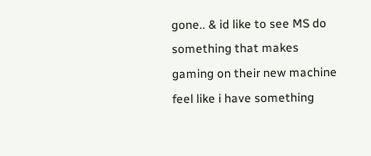gone.. & id like to see MS do something that makes gaming on their new machine feel like i have something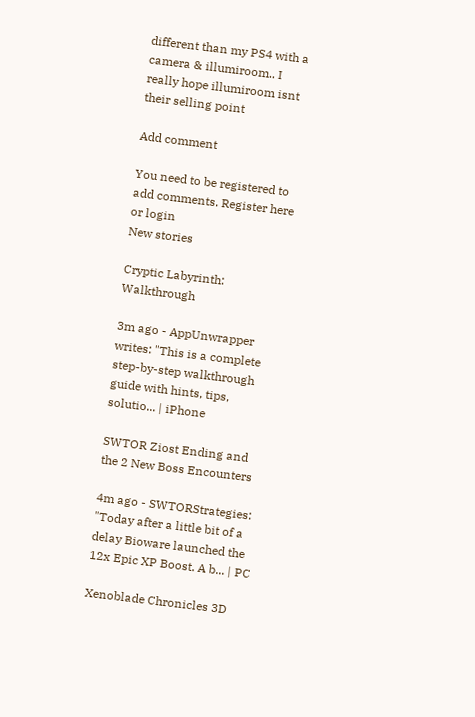different than my PS4 with a camera & illumiroom.. I really hope illumiroom isnt their selling point

Add comment

You need to be registered to add comments. Register here or login
New stories

Cryptic Labyrinth: Walkthrough

3m ago - AppUnwrapper writes: "This is a complete step-by-step walkthrough guide with hints, tips, solutio... | iPhone

SWTOR Ziost Ending and the 2 New Boss Encounters

4m ago - SWTORStrategies: "Today after a little bit of a delay Bioware launched the 12x Epic XP Boost. A b... | PC

Xenoblade Chronicles 3D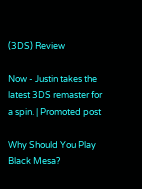(3DS) Review

Now - Justin takes the latest 3DS remaster for a spin. | Promoted post

Why Should You Play Black Mesa?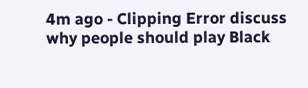4m ago - Clipping Error discuss why people should play Black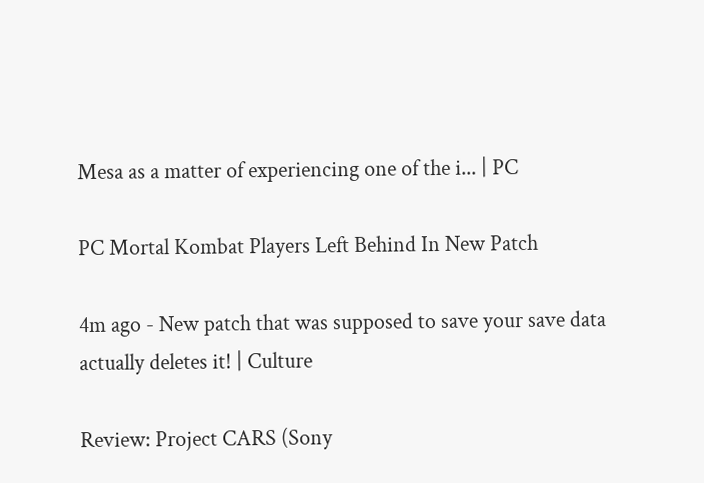Mesa as a matter of experiencing one of the i... | PC

PC Mortal Kombat Players Left Behind In New Patch

4m ago - New patch that was supposed to save your save data actually deletes it! | Culture

Review: Project CARS (Sony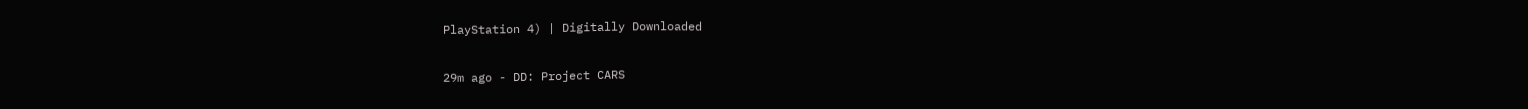PlayStation 4) | Digitally Downloaded

29m ago - DD: Project CARS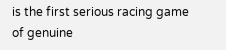is the first serious racing game of genuine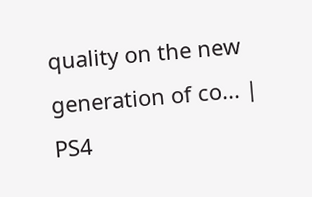quality on the new generation of co... | PS4